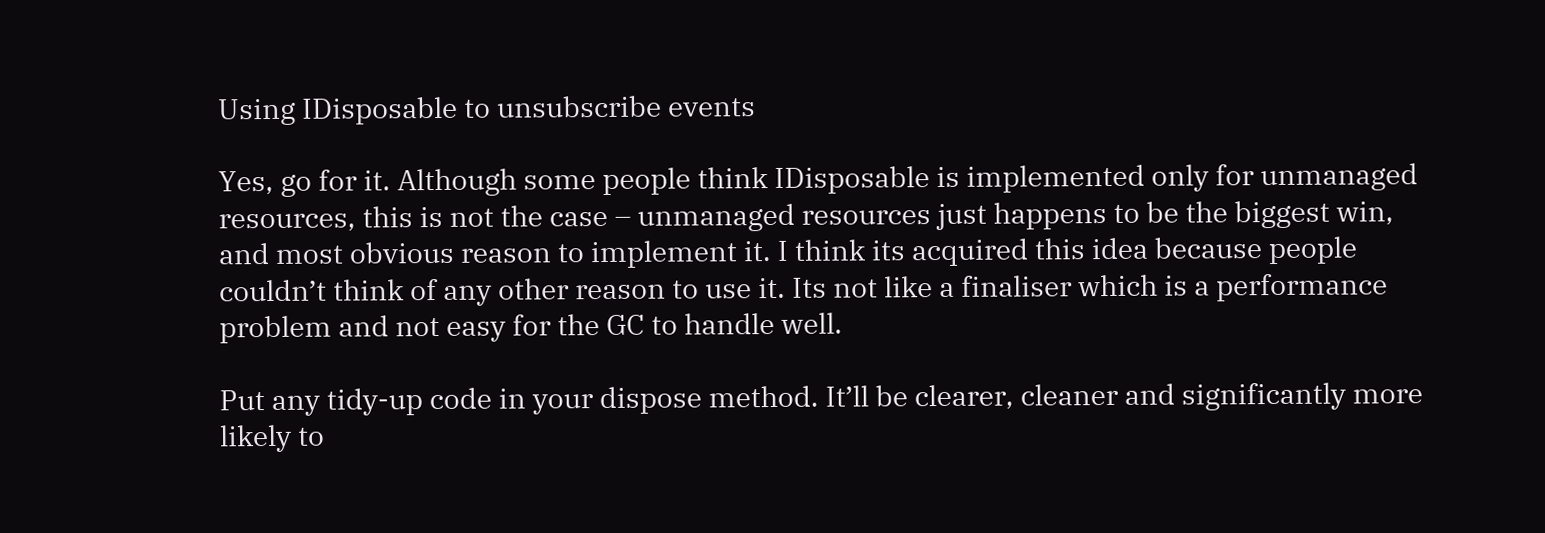Using IDisposable to unsubscribe events

Yes, go for it. Although some people think IDisposable is implemented only for unmanaged resources, this is not the case – unmanaged resources just happens to be the biggest win, and most obvious reason to implement it. I think its acquired this idea because people couldn’t think of any other reason to use it. Its not like a finaliser which is a performance problem and not easy for the GC to handle well.

Put any tidy-up code in your dispose method. It’ll be clearer, cleaner and significantly more likely to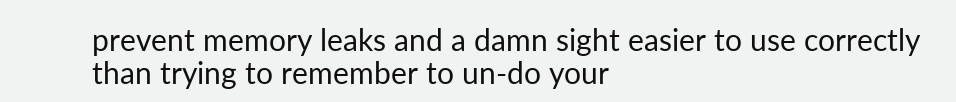prevent memory leaks and a damn sight easier to use correctly than trying to remember to un-do your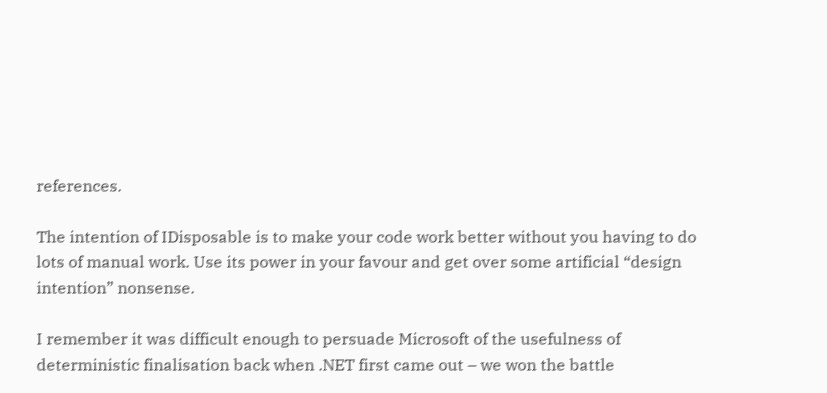references.

The intention of IDisposable is to make your code work better without you having to do lots of manual work. Use its power in your favour and get over some artificial “design intention” nonsense.

I remember it was difficult enough to persuade Microsoft of the usefulness of deterministic finalisation back when .NET first came out – we won the battle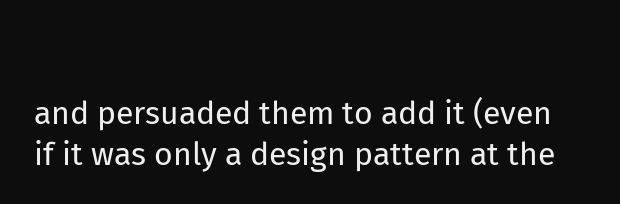and persuaded them to add it (even if it was only a design pattern at the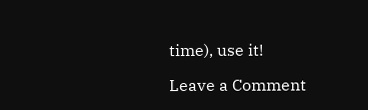time), use it!

Leave a Comment